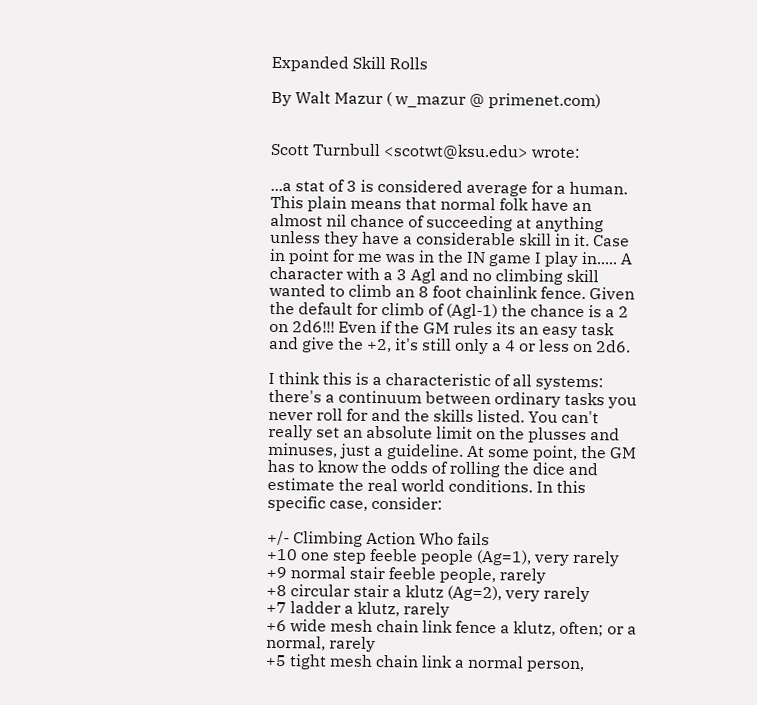Expanded Skill Rolls

By Walt Mazur ( w_mazur @ primenet.com)


Scott Turnbull <scotwt@ksu.edu> wrote:

...a stat of 3 is considered average for a human. This plain means that normal folk have an almost nil chance of succeeding at anything unless they have a considerable skill in it. Case in point for me was in the IN game I play in..... A character with a 3 Agl and no climbing skill wanted to climb an 8 foot chainlink fence. Given the default for climb of (Agl-1) the chance is a 2 on 2d6!!! Even if the GM rules its an easy task and give the +2, it's still only a 4 or less on 2d6.

I think this is a characteristic of all systems: there's a continuum between ordinary tasks you never roll for and the skills listed. You can't really set an absolute limit on the plusses and minuses, just a guideline. At some point, the GM has to know the odds of rolling the dice and estimate the real world conditions. In this specific case, consider:

+/- Climbing Action Who fails
+10 one step feeble people (Ag=1), very rarely
+9 normal stair feeble people, rarely
+8 circular stair a klutz (Ag=2), very rarely
+7 ladder a klutz, rarely
+6 wide mesh chain link fence a klutz, often; or a normal, rarely
+5 tight mesh chain link a normal person,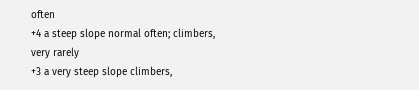often
+4 a steep slope normal often; climbers, very rarely
+3 a very steep slope climbers,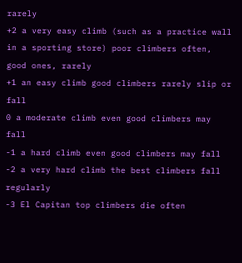rarely
+2 a very easy climb (such as a practice wall in a sporting store) poor climbers often, good ones, rarely
+1 an easy climb good climbers rarely slip or fall
0 a moderate climb even good climbers may fall
-1 a hard climb even good climbers may fall
-2 a very hard climb the best climbers fall regularly
-3 El Capitan top climbers die often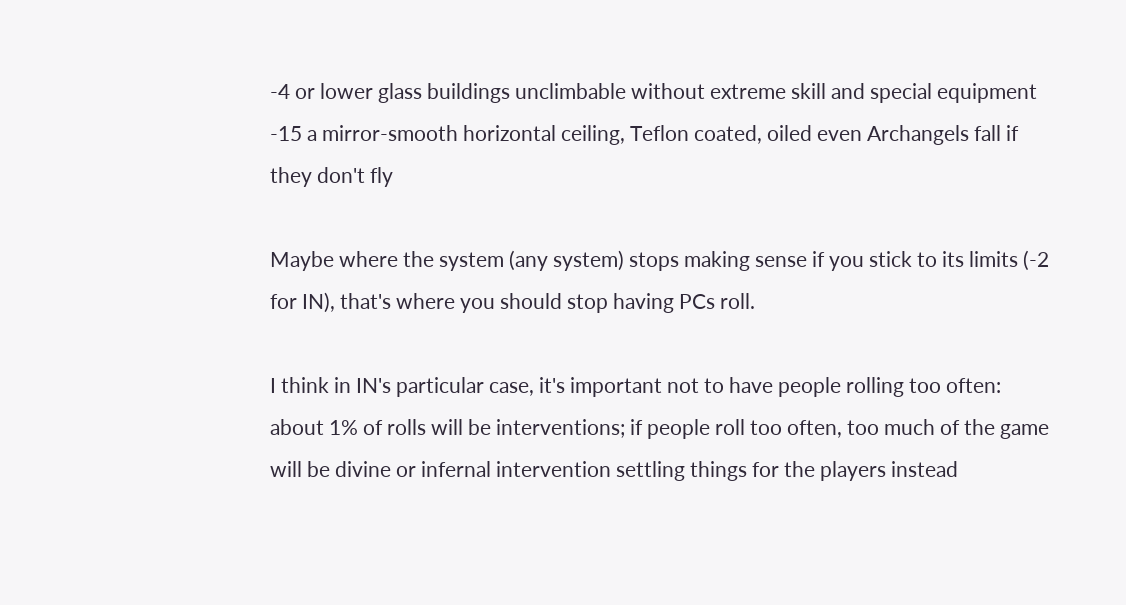-4 or lower glass buildings unclimbable without extreme skill and special equipment
-15 a mirror-smooth horizontal ceiling, Teflon coated, oiled even Archangels fall if they don't fly

Maybe where the system (any system) stops making sense if you stick to its limits (-2 for IN), that's where you should stop having PCs roll.

I think in IN's particular case, it's important not to have people rolling too often: about 1% of rolls will be interventions; if people roll too often, too much of the game will be divine or infernal intervention settling things for the players instead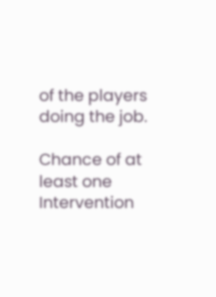of the players doing the job.

Chance of at least one Intervention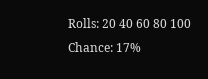Rolls: 20 40 60 80 100
Chance: 17%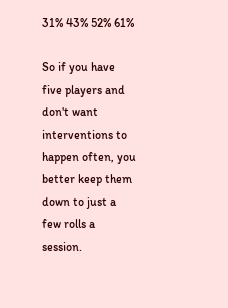31% 43% 52% 61%

So if you have five players and don't want interventions to happen often, you better keep them down to just a few rolls a session.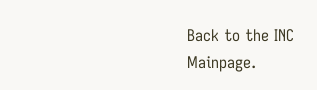Back to the INC Mainpage.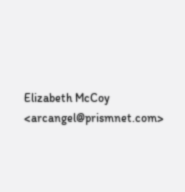Elizabeth McCoy <arcangel@prismnet.com>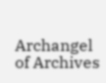Archangel of Archives